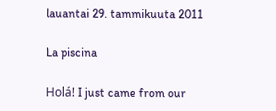lauantai 29. tammikuuta 2011

La piscina

Holá! I just came from our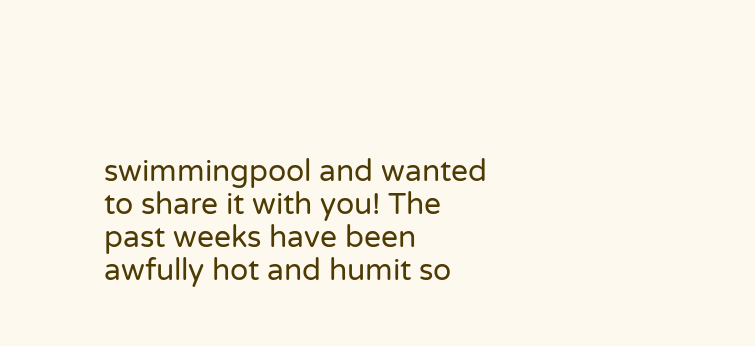swimmingpool and wanted to share it with you! The past weeks have been awfully hot and humit so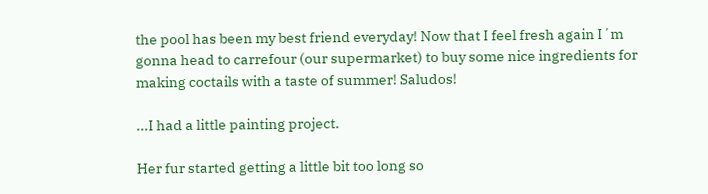the pool has been my best friend everyday! Now that I feel fresh again I´m gonna head to carrefour (our supermarket) to buy some nice ingredients for making coctails with a taste of summer! Saludos!

...I had a little painting project.

Her fur started getting a little bit too long so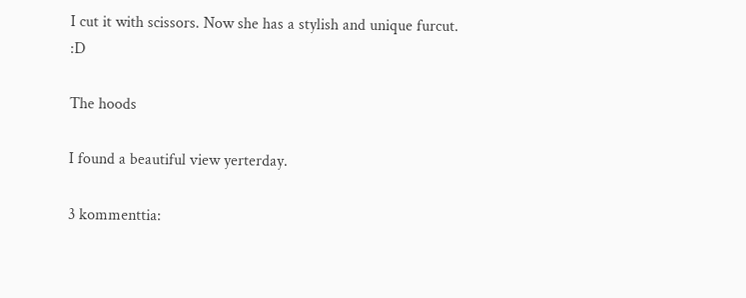I cut it with scissors. Now she has a stylish and unique furcut. :D

The hoods

I found a beautiful view yerterday.

3 kommenttia: